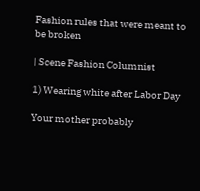Fashion rules that were meant to be broken

| Scene Fashion Columnist

1) Wearing white after Labor Day

Your mother probably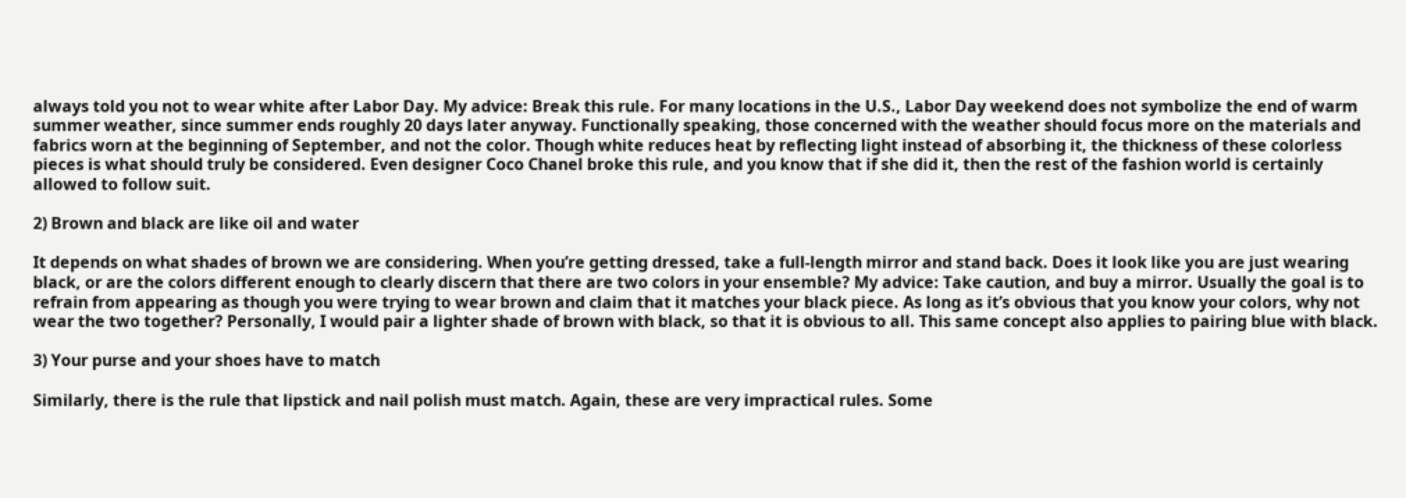always told you not to wear white after Labor Day. My advice: Break this rule. For many locations in the U.S., Labor Day weekend does not symbolize the end of warm summer weather, since summer ends roughly 20 days later anyway. Functionally speaking, those concerned with the weather should focus more on the materials and fabrics worn at the beginning of September, and not the color. Though white reduces heat by reflecting light instead of absorbing it, the thickness of these colorless pieces is what should truly be considered. Even designer Coco Chanel broke this rule, and you know that if she did it, then the rest of the fashion world is certainly allowed to follow suit.

2) Brown and black are like oil and water

It depends on what shades of brown we are considering. When you’re getting dressed, take a full-length mirror and stand back. Does it look like you are just wearing black, or are the colors different enough to clearly discern that there are two colors in your ensemble? My advice: Take caution, and buy a mirror. Usually the goal is to refrain from appearing as though you were trying to wear brown and claim that it matches your black piece. As long as it’s obvious that you know your colors, why not wear the two together? Personally, I would pair a lighter shade of brown with black, so that it is obvious to all. This same concept also applies to pairing blue with black.

3) Your purse and your shoes have to match

Similarly, there is the rule that lipstick and nail polish must match. Again, these are very impractical rules. Some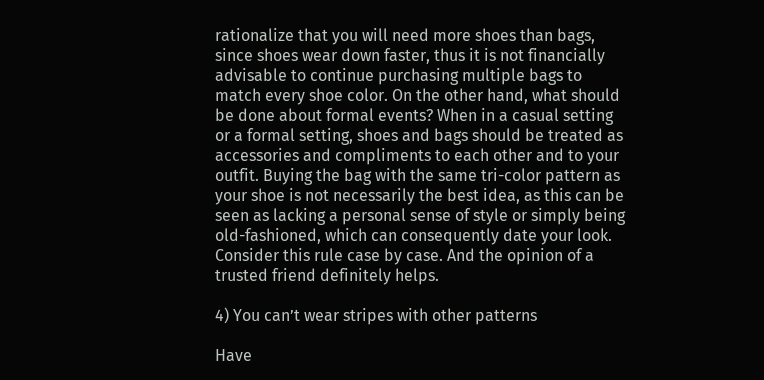rationalize that you will need more shoes than bags, since shoes wear down faster, thus it is not financially advisable to continue purchasing multiple bags to match every shoe color. On the other hand, what should be done about formal events? When in a casual setting or a formal setting, shoes and bags should be treated as accessories and compliments to each other and to your outfit. Buying the bag with the same tri-color pattern as your shoe is not necessarily the best idea, as this can be seen as lacking a personal sense of style or simply being old-fashioned, which can consequently date your look. Consider this rule case by case. And the opinion of a trusted friend definitely helps.

4) You can’t wear stripes with other patterns

Have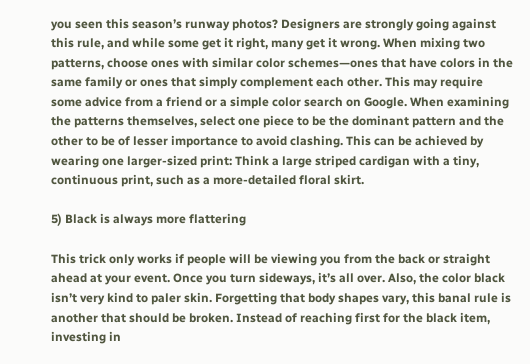you seen this season’s runway photos? Designers are strongly going against this rule, and while some get it right, many get it wrong. When mixing two patterns, choose ones with similar color schemes—ones that have colors in the same family or ones that simply complement each other. This may require some advice from a friend or a simple color search on Google. When examining the patterns themselves, select one piece to be the dominant pattern and the other to be of lesser importance to avoid clashing. This can be achieved by wearing one larger-sized print: Think a large striped cardigan with a tiny, continuous print, such as a more-detailed floral skirt.

5) Black is always more flattering

This trick only works if people will be viewing you from the back or straight ahead at your event. Once you turn sideways, it’s all over. Also, the color black isn’t very kind to paler skin. Forgetting that body shapes vary, this banal rule is another that should be broken. Instead of reaching first for the black item, investing in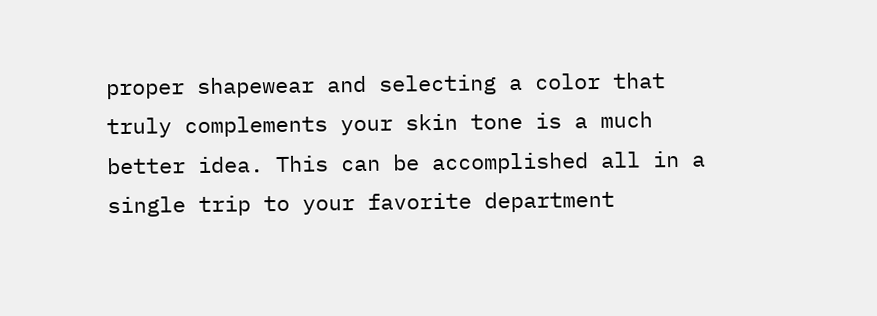proper shapewear and selecting a color that truly complements your skin tone is a much better idea. This can be accomplished all in a single trip to your favorite department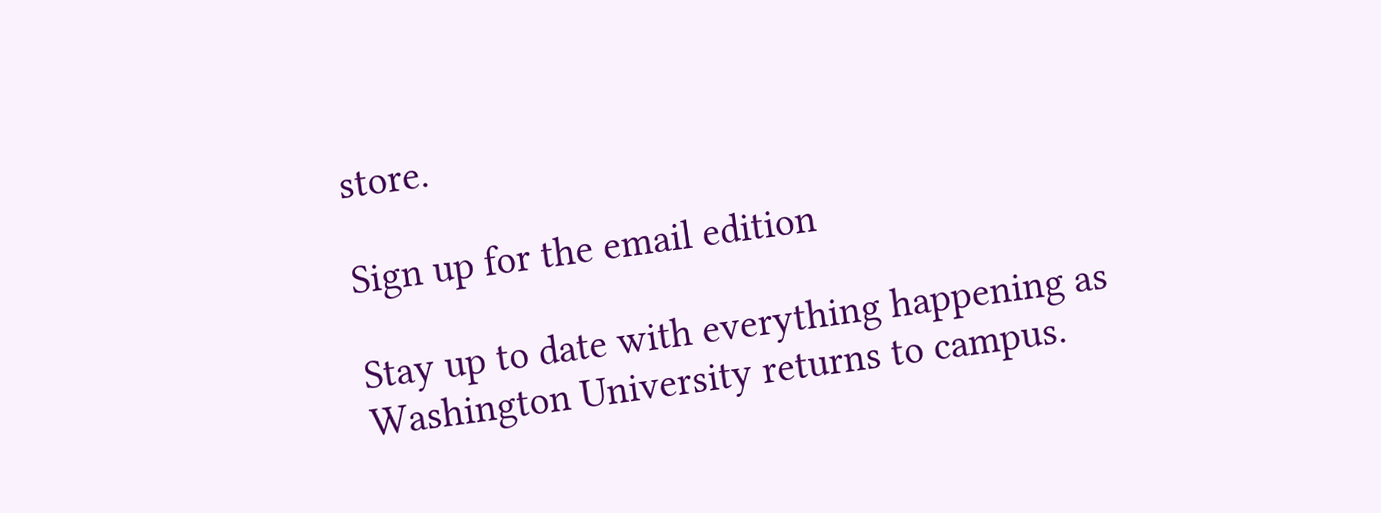store.

Sign up for the email edition

Stay up to date with everything happening as Washington University returns to campus.